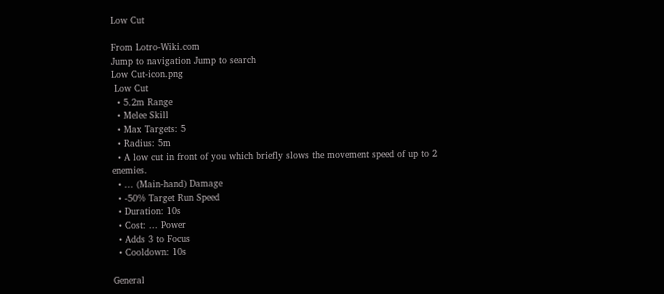Low Cut

From Lotro-Wiki.com
Jump to navigation Jump to search
Low Cut-icon.png
 Low Cut
  • 5.2m Range
  • Melee Skill
  • Max Targets: 5
  • Radius: 5m
  • A low cut in front of you which briefly slows the movement speed of up to 2 enemies.
  • ... (Main-hand) Damage
  • -50% Target Run Speed
  • Duration: 10s
  • Cost: ... Power
  • Adds 3 to Focus
  • Cooldown: 10s

General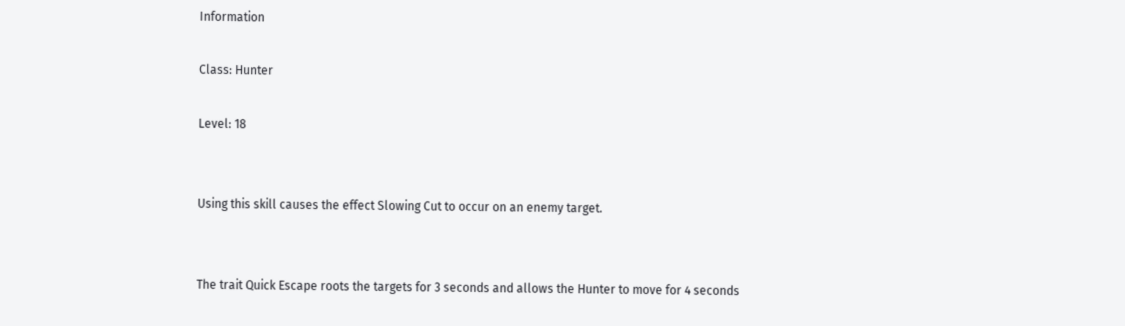Information

Class: Hunter

Level: 18


Using this skill causes the effect Slowing Cut to occur on an enemy target.


The trait Quick Escape roots the targets for 3 seconds and allows the Hunter to move for 4 seconds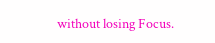without losing Focus.